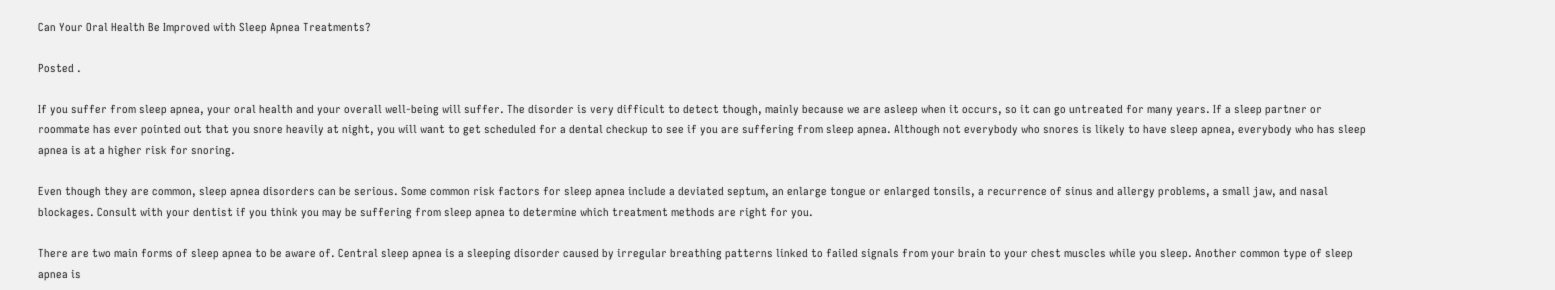Can Your Oral Health Be Improved with Sleep Apnea Treatments?

Posted .

If you suffer from sleep apnea, your oral health and your overall well-being will suffer. The disorder is very difficult to detect though, mainly because we are asleep when it occurs, so it can go untreated for many years. If a sleep partner or roommate has ever pointed out that you snore heavily at night, you will want to get scheduled for a dental checkup to see if you are suffering from sleep apnea. Although not everybody who snores is likely to have sleep apnea, everybody who has sleep apnea is at a higher risk for snoring.

Even though they are common, sleep apnea disorders can be serious. Some common risk factors for sleep apnea include a deviated septum, an enlarge tongue or enlarged tonsils, a recurrence of sinus and allergy problems, a small jaw, and nasal blockages. Consult with your dentist if you think you may be suffering from sleep apnea to determine which treatment methods are right for you.

There are two main forms of sleep apnea to be aware of. Central sleep apnea is a sleeping disorder caused by irregular breathing patterns linked to failed signals from your brain to your chest muscles while you sleep. Another common type of sleep apnea is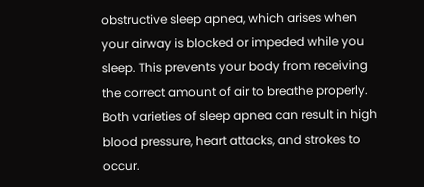obstructive sleep apnea, which arises when your airway is blocked or impeded while you sleep. This prevents your body from receiving the correct amount of air to breathe properly. Both varieties of sleep apnea can result in high blood pressure, heart attacks, and strokes to occur.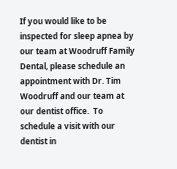If you would like to be inspected for sleep apnea by our team at Woodruff Family Dental, please schedule an appointment with Dr. Tim Woodruff and our team at our dentist office.  To schedule a visit with our dentist in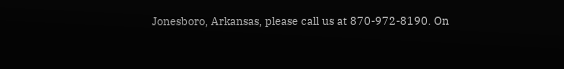Jonesboro, Arkansas, please call us at 870-972-8190. On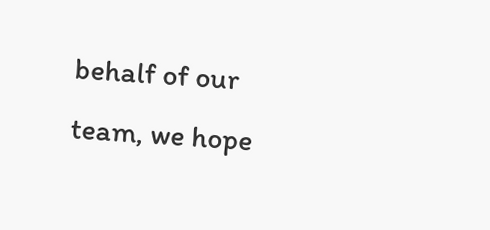behalf of our team, we hope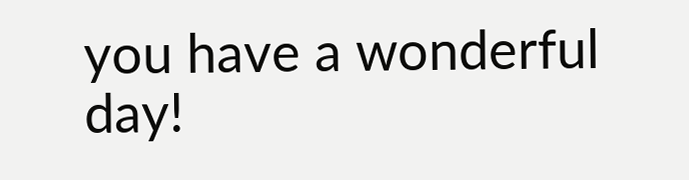you have a wonderful day!